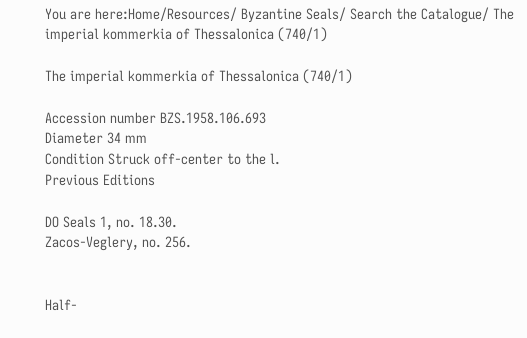You are here:Home/Resources/ Byzantine Seals/ Search the Catalogue/ The imperial kommerkia of Thessalonica (740/1)

The imperial kommerkia of Thessalonica (740/1)

Accession number BZS.1958.106.693
Diameter 34 mm
Condition Struck off-center to the l.
Previous Editions

DO Seals 1, no. 18.30.
Zacos-Veglery, no. 256.


Half-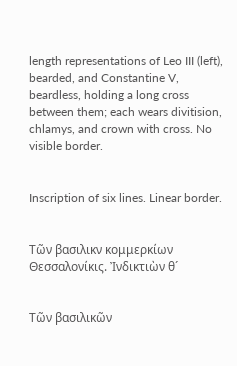length representations of Leo III (left), bearded, and Constantine V, beardless, holding a long cross between them; each wears divitision, chlamys, and crown with cross. No visible border.


Inscription of six lines. Linear border.


Τῶν βασιλικν κομμερκίων Θεσσαλονίκις. Ἰνδικτιὼν θˊ


Τῶν βασιλικῶν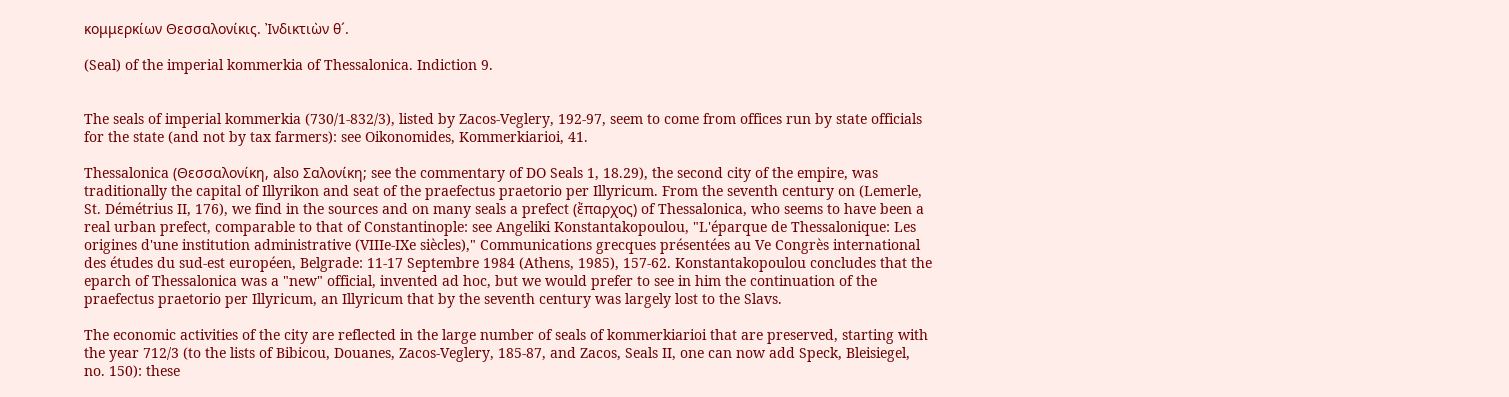κομμερκίων Θεσσαλονίκις. Ἰνδικτιὼν θˊ.

(Seal) of the imperial kommerkia of Thessalonica. Indiction 9.


The seals of imperial kommerkia (730/1-832/3), listed by Zacos-Veglery, 192-97, seem to come from offices run by state officials for the state (and not by tax farmers): see Oikonomides, Kommerkiarioi, 41.

Thessalonica (Θεσσαλονίκη, also Σαλονίκη; see the commentary of DO Seals 1, 18.29), the second city of the empire, was traditionally the capital of Illyrikon and seat of the praefectus praetorio per Illyricum. From the seventh century on (Lemerle, St. Démétrius II, 176), we find in the sources and on many seals a prefect (ἔπαρχος) of Thessalonica, who seems to have been a real urban prefect, comparable to that of Constantinople: see Angeliki Konstantakopoulou, "L'éparque de Thessalonique: Les origines d'une institution administrative (VIIIe-IXe siècles)," Communications grecques présentées au Ve Congrès international des études du sud-est européen, Belgrade: 11-17 Septembre 1984 (Athens, 1985), 157-62. Konstantakopoulou concludes that the eparch of Thessalonica was a "new" official, invented ad hoc, but we would prefer to see in him the continuation of the praefectus praetorio per Illyricum, an Illyricum that by the seventh century was largely lost to the Slavs.

The economic activities of the city are reflected in the large number of seals of kommerkiarioi that are preserved, starting with the year 712/3 (to the lists of Bibicou, Douanes, Zacos-Veglery, 185-87, and Zacos, Seals II, one can now add Speck, Bleisiegel, no. 150): these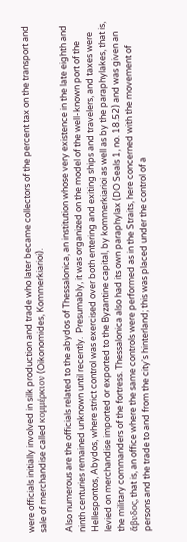were officials initially involved in silk production and trade who later became collectors of the percent tax on the transport and sale of merchandise called κομμέρκιον (Oikonomides, Kommerkiarioi).

Also numerous are the officials related to the abydos of Thessalonica, an institution whose very existence in the late eighth and ninth centuries remained unknown until recently.  Presumably, it was organized on the model of the well-known port of the Hellespontos, Abydos, where strict control was exercised over both entering and exiting ships and travelers, and taxes were levied on merchandise imported or exported to the Byzantine capital, by kommerkiarioi as well as by the paraphylakes, that is, the military commanders of the fortress. Thessalonica also had its own paraphylax (DO Seals 1, no. 18.52) and was given an ἄβυδος, that is, an office where the same controls were performed as in the Straits, here concerned with the movement of persons and the trade to and from the city's hinterland; this was placed under the control of a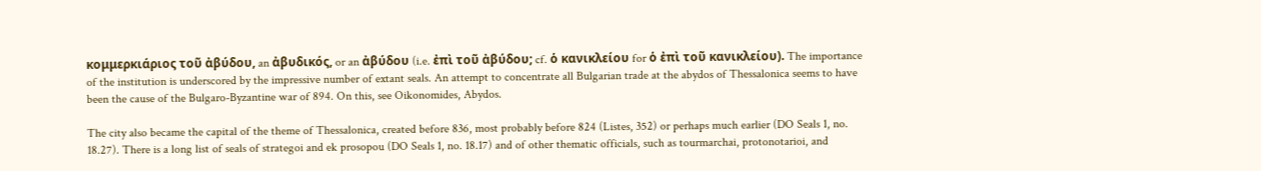κομμερκιάριος τοῦ ἀβύδου, an ἀβυδικός, or an ἀβύδου (i.e. ἐπὶ τοῦ ἀβύδου; cf. ὁ κανικλείου for ὁ ἐπὶ τοῦ κανικλείου). The importance of the institution is underscored by the impressive number of extant seals. An attempt to concentrate all Bulgarian trade at the abydos of Thessalonica seems to have been the cause of the Bulgaro-Byzantine war of 894. On this, see Oikonomides, Abydos.

The city also became the capital of the theme of Thessalonica, created before 836, most probably before 824 (Listes, 352) or perhaps much earlier (DO Seals 1, no. 18.27). There is a long list of seals of strategoi and ek prosopou (DO Seals 1, no. 18.17) and of other thematic officials, such as tourmarchai, protonotarioi, and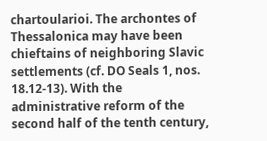chartoularioi. The archontes of Thessalonica may have been chieftains of neighboring Slavic settlements (cf. DO Seals 1, nos. 18.12-13). With the administrative reform of the second half of the tenth century,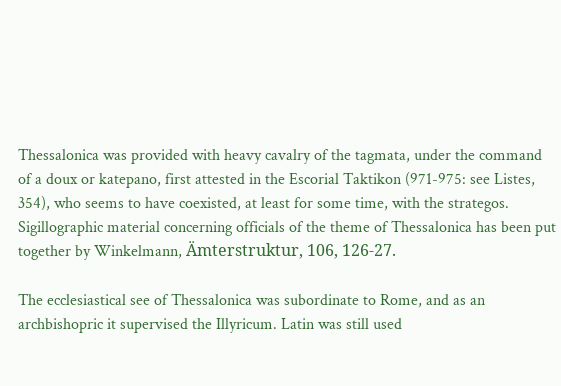Thessalonica was provided with heavy cavalry of the tagmata, under the command of a doux or katepano, first attested in the Escorial Taktikon (971-975: see Listes, 354), who seems to have coexisted, at least for some time, with the strategos. Sigillographic material concerning officials of the theme of Thessalonica has been put together by Winkelmann, Ämterstruktur, 106, 126-27.

The ecclesiastical see of Thessalonica was subordinate to Rome, and as an archbishopric it supervised the Illyricum. Latin was still used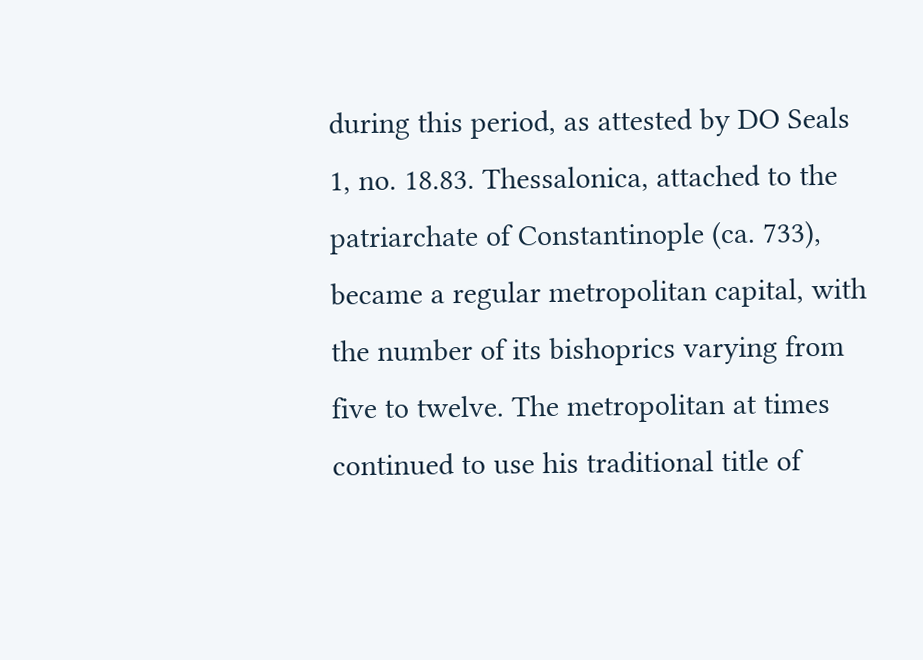during this period, as attested by DO Seals 1, no. 18.83. Thessalonica, attached to the patriarchate of Constantinople (ca. 733), became a regular metropolitan capital, with the number of its bishoprics varying from five to twelve. The metropolitan at times continued to use his traditional title of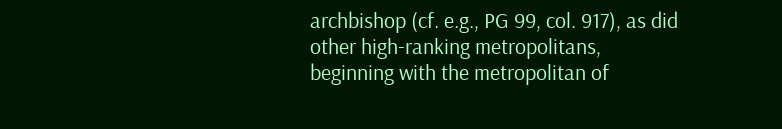archbishop (cf. e.g., PG 99, col. 917), as did other high-ranking metropolitans, beginning with the metropolitan of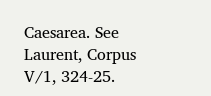Caesarea. See Laurent, Corpus V/1, 324-25.